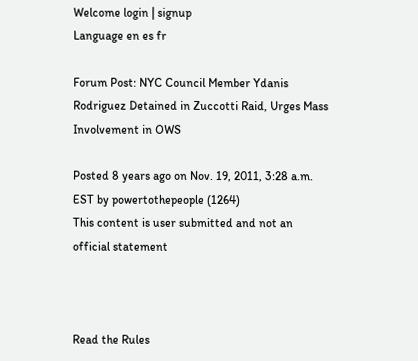Welcome login | signup
Language en es fr

Forum Post: NYC Council Member Ydanis Rodriguez Detained in Zuccotti Raid, Urges Mass Involvement in OWS

Posted 8 years ago on Nov. 19, 2011, 3:28 a.m. EST by powertothepeople (1264)
This content is user submitted and not an official statement



Read the Rules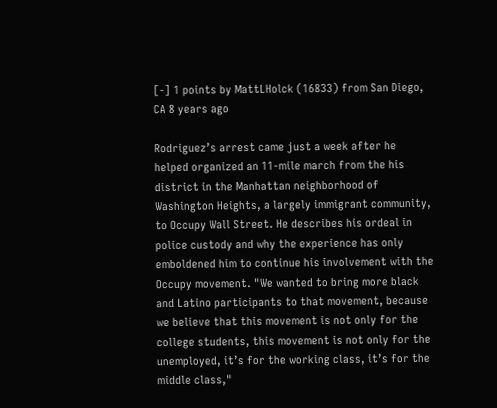[-] 1 points by MattLHolck (16833) from San Diego, CA 8 years ago

Rodriguez’s arrest came just a week after he helped organized an 11-mile march from the his district in the Manhattan neighborhood of Washington Heights, a largely immigrant community, to Occupy Wall Street. He describes his ordeal in police custody and why the experience has only emboldened him to continue his involvement with the Occupy movement. "We wanted to bring more black and Latino participants to that movement, because we believe that this movement is not only for the college students, this movement is not only for the unemployed, it’s for the working class, it’s for the middle class,"